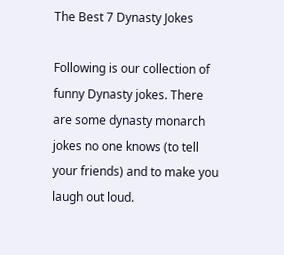The Best 7 Dynasty Jokes

Following is our collection of funny Dynasty jokes. There are some dynasty monarch jokes no one knows (to tell your friends) and to make you laugh out loud.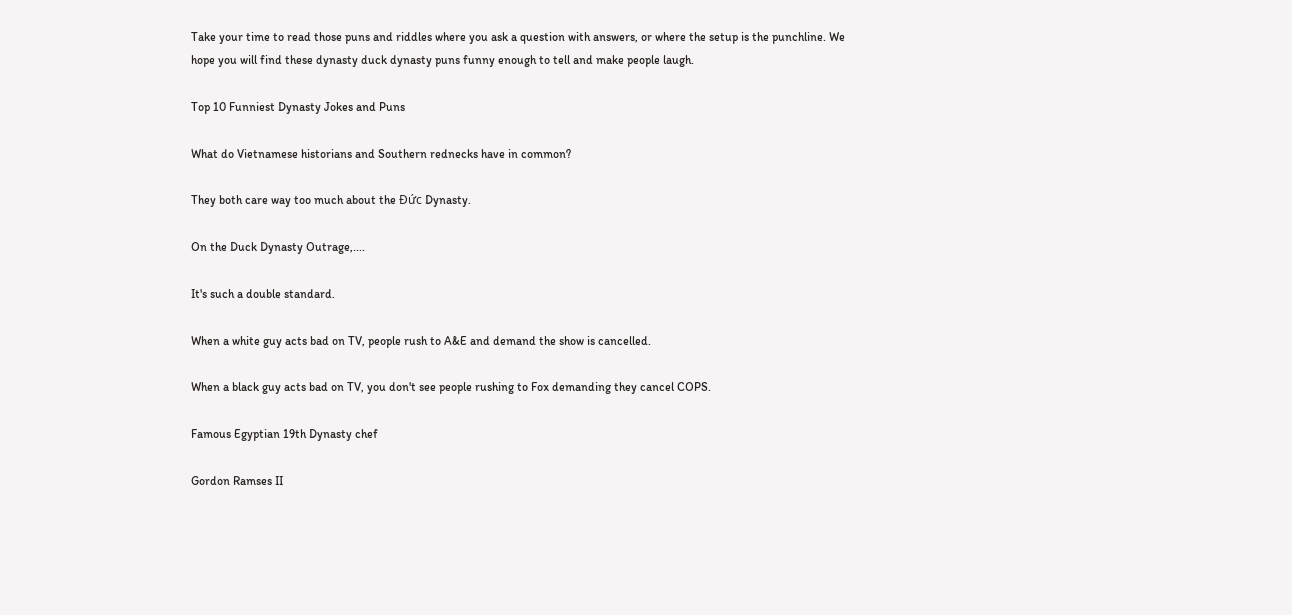Take your time to read those puns and riddles where you ask a question with answers, or where the setup is the punchline. We hope you will find these dynasty duck dynasty puns funny enough to tell and make people laugh.

Top 10 Funniest Dynasty Jokes and Puns

What do Vietnamese historians and Southern rednecks have in common?

They both care way too much about the Đức Dynasty.

On the Duck Dynasty Outrage,....

It's such a double standard.

When a white guy acts bad on TV, people rush to A&E and demand the show is cancelled.

When a black guy acts bad on TV, you don't see people rushing to Fox demanding they cancel COPS.

Famous Egyptian 19th Dynasty chef

Gordon Ramses II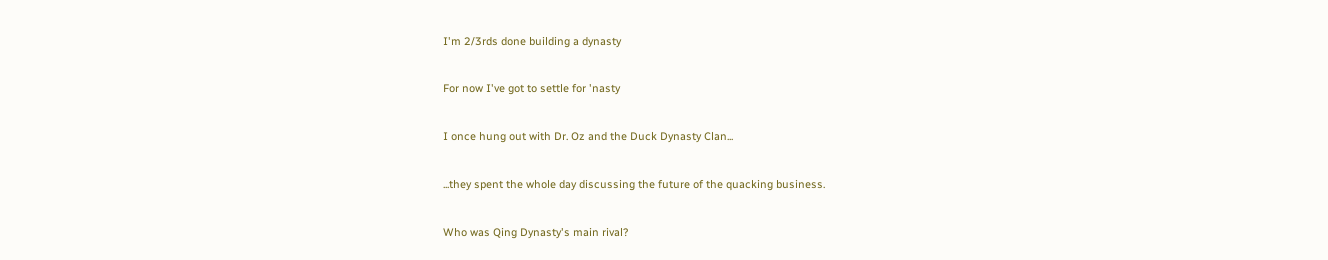I'm 2/3rds done building a dynasty

For now I've got to settle for 'nasty

I once hung out with Dr. Oz and the Duck Dynasty Clan...

...they spent the whole day discussing the future of the quacking business.

Who was Qing Dynasty's main rival?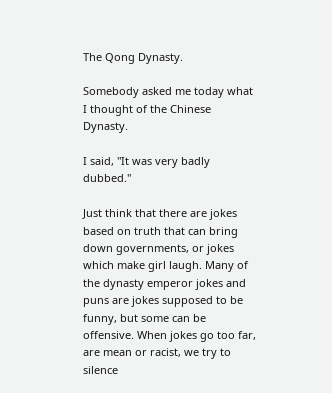The Qong Dynasty.

Somebody asked me today what I thought of the Chinese Dynasty.

I said, "It was very badly dubbed."

Just think that there are jokes based on truth that can bring down governments, or jokes which make girl laugh. Many of the dynasty emperor jokes and puns are jokes supposed to be funny, but some can be offensive. When jokes go too far, are mean or racist, we try to silence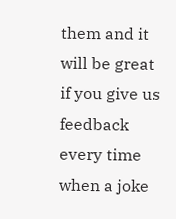them and it will be great if you give us feedback every time when a joke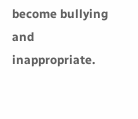become bullying and inappropriate.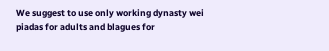We suggest to use only working dynasty wei piadas for adults and blagues for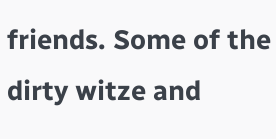friends. Some of the dirty witze and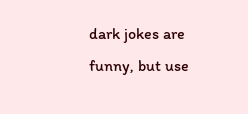dark jokes are funny, but use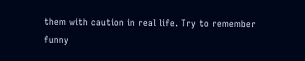them with caution in real life. Try to remember funny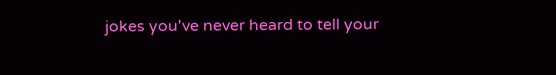jokes you've never heard to tell your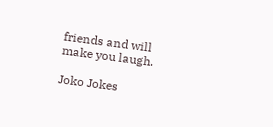friends and will make you laugh.

Joko Jokes